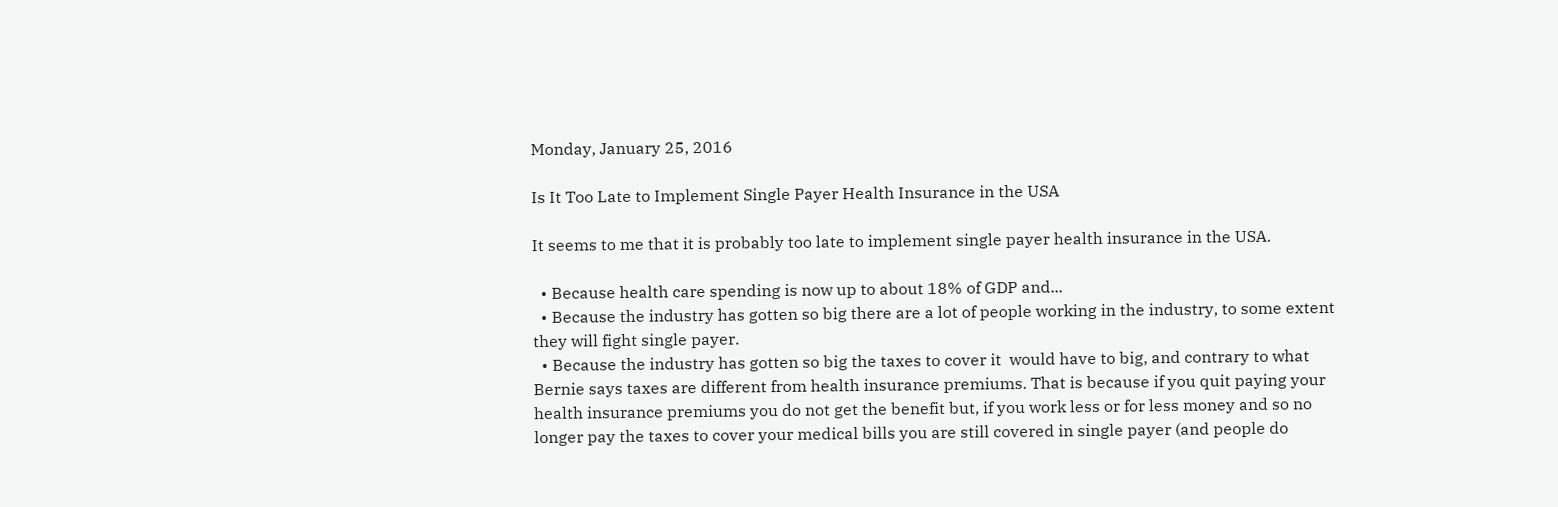Monday, January 25, 2016

Is It Too Late to Implement Single Payer Health Insurance in the USA

It seems to me that it is probably too late to implement single payer health insurance in the USA.

  • Because health care spending is now up to about 18% of GDP and...
  • Because the industry has gotten so big there are a lot of people working in the industry, to some extent they will fight single payer.
  • Because the industry has gotten so big the taxes to cover it  would have to big, and contrary to what Bernie says taxes are different from health insurance premiums. That is because if you quit paying your health insurance premiums you do not get the benefit but, if you work less or for less money and so no longer pay the taxes to cover your medical bills you are still covered in single payer (and people do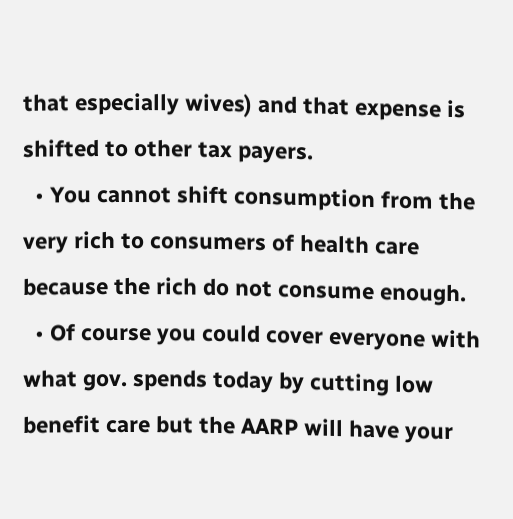that especially wives) and that expense is shifted to other tax payers.
  • You cannot shift consumption from the very rich to consumers of health care because the rich do not consume enough.
  • Of course you could cover everyone with what gov. spends today by cutting low benefit care but the AARP will have your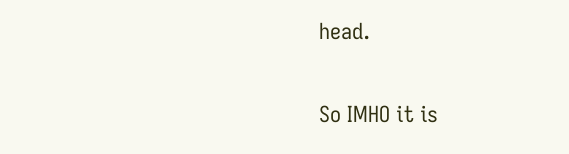head.

So IMHO it is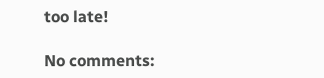too late!

No comments: